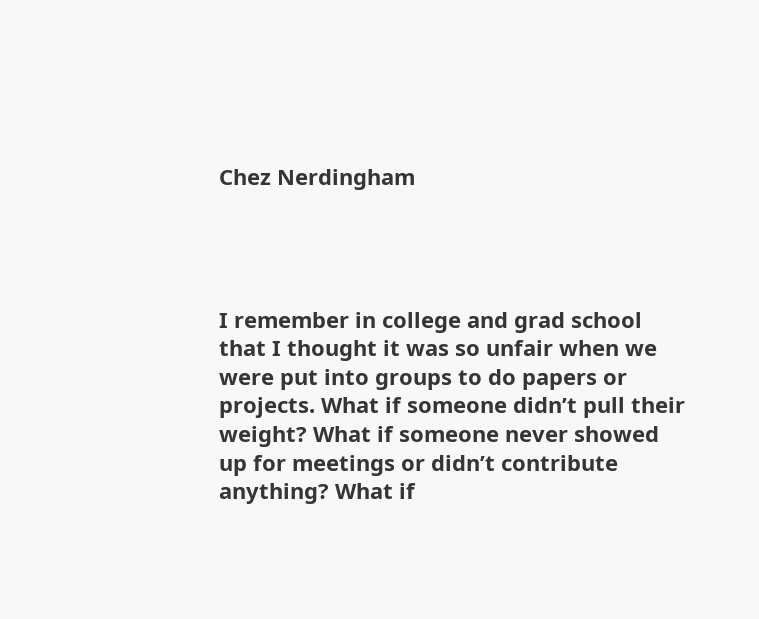Chez Nerdingham




I remember in college and grad school that I thought it was so unfair when we were put into groups to do papers or projects. What if someone didn’t pull their weight? What if someone never showed up for meetings or didn’t contribute anything? What if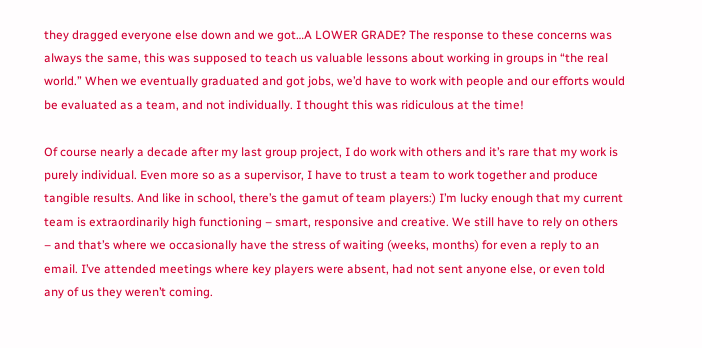they dragged everyone else down and we got…A LOWER GRADE? The response to these concerns was always the same, this was supposed to teach us valuable lessons about working in groups in “the real world.” When we eventually graduated and got jobs, we’d have to work with people and our efforts would be evaluated as a team, and not individually. I thought this was ridiculous at the time!

Of course nearly a decade after my last group project, I do work with others and it’s rare that my work is purely individual. Even more so as a supervisor, I have to trust a team to work together and produce tangible results. And like in school, there’s the gamut of team players:) I’m lucky enough that my current team is extraordinarily high functioning – smart, responsive and creative. We still have to rely on others – and that’s where we occasionally have the stress of waiting (weeks, months) for even a reply to an email. I’ve attended meetings where key players were absent, had not sent anyone else, or even told any of us they weren’t coming.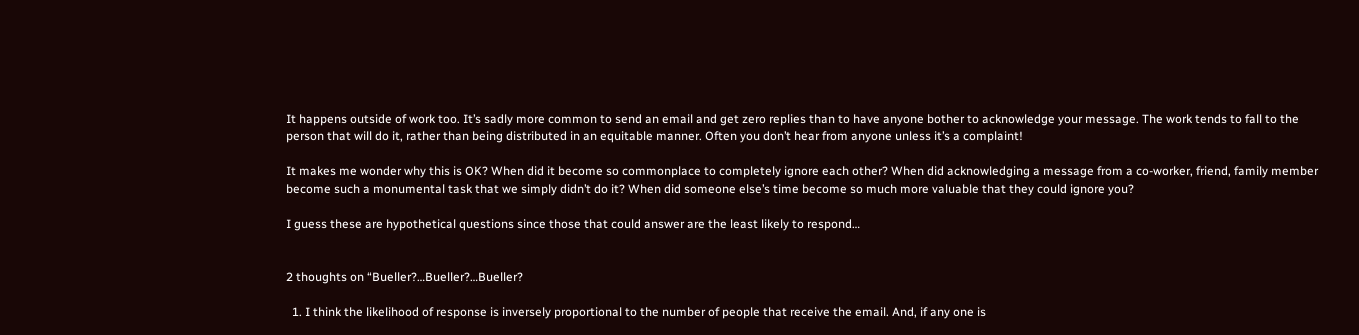It happens outside of work too. It’s sadly more common to send an email and get zero replies than to have anyone bother to acknowledge your message. The work tends to fall to the  person that will do it, rather than being distributed in an equitable manner. Often you don’t hear from anyone unless it’s a complaint!

It makes me wonder why this is OK? When did it become so commonplace to completely ignore each other? When did acknowledging a message from a co-worker, friend, family member become such a monumental task that we simply didn’t do it? When did someone else’s time become so much more valuable that they could ignore you?

I guess these are hypothetical questions since those that could answer are the least likely to respond…


2 thoughts on “Bueller?…Bueller?…Bueller?

  1. I think the likelihood of response is inversely proportional to the number of people that receive the email. And, if any one is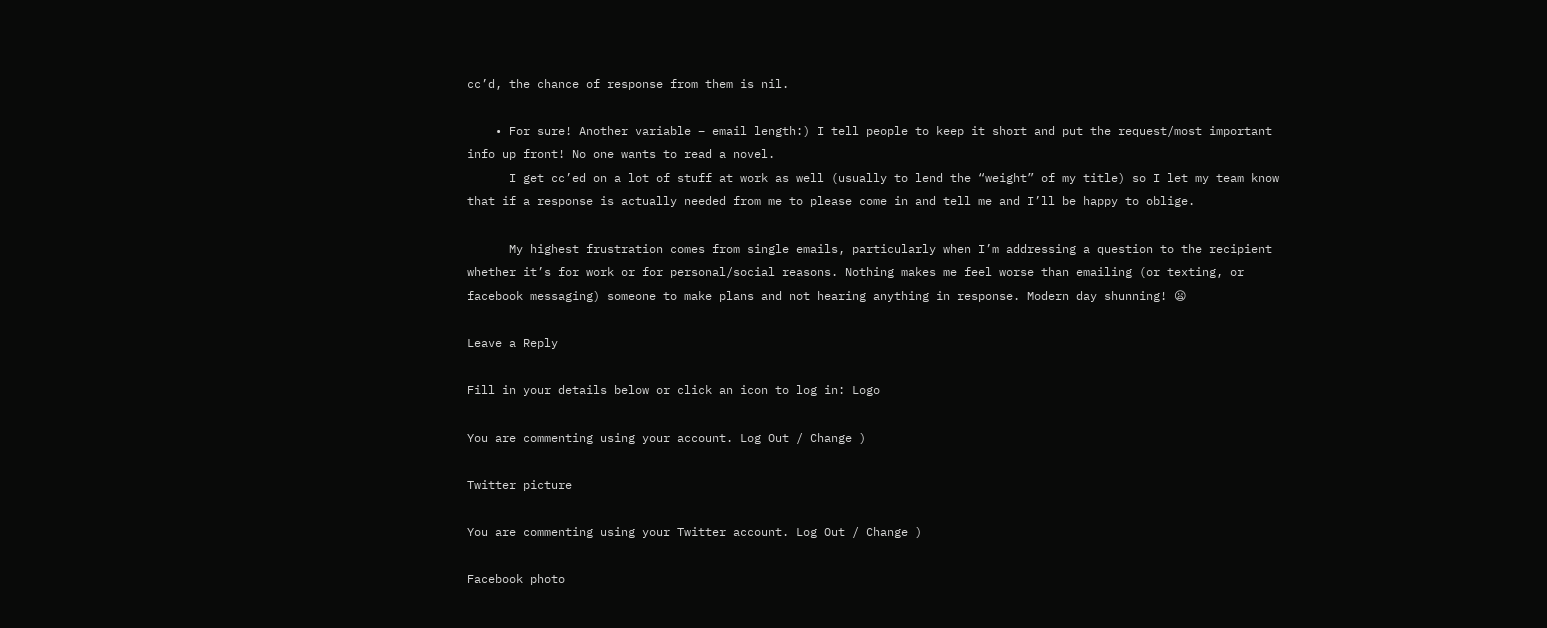cc’d, the chance of response from them is nil.

    • For sure! Another variable – email length:) I tell people to keep it short and put the request/most important info up front! No one wants to read a novel.
      I get cc’ed on a lot of stuff at work as well (usually to lend the “weight” of my title) so I let my team know that if a response is actually needed from me to please come in and tell me and I’ll be happy to oblige.

      My highest frustration comes from single emails, particularly when I’m addressing a question to the recipient whether it’s for work or for personal/social reasons. Nothing makes me feel worse than emailing (or texting, or facebook messaging) someone to make plans and not hearing anything in response. Modern day shunning! 😦

Leave a Reply

Fill in your details below or click an icon to log in: Logo

You are commenting using your account. Log Out / Change )

Twitter picture

You are commenting using your Twitter account. Log Out / Change )

Facebook photo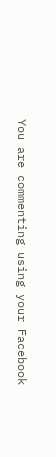You are commenting using your Facebook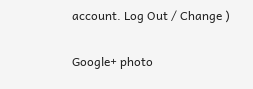account. Log Out / Change )

Google+ photo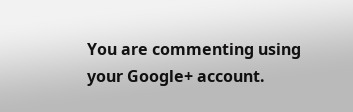You are commenting using your Google+ account.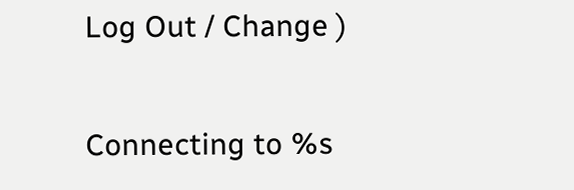Log Out / Change )

Connecting to %s